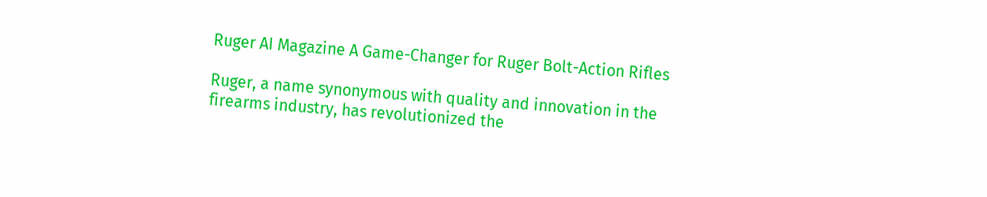Ruger AI Magazine A Game-Changer for Ruger Bolt-Action Rifles

Ruger, a name synonymous with quality and innovation in the firearms industry, has revolutionized the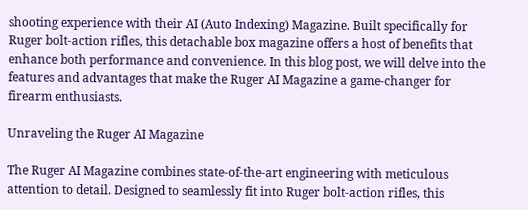shooting experience with their AI (Auto Indexing) Magazine. Built specifically for Ruger bolt-action rifles, this detachable box magazine offers a host of benefits that enhance both performance and convenience. In this blog post, we will delve into the features and advantages that make the Ruger AI Magazine a game-changer for firearm enthusiasts.

Unraveling the Ruger AI Magazine

The Ruger AI Magazine combines state-of-the-art engineering with meticulous attention to detail. Designed to seamlessly fit into Ruger bolt-action rifles, this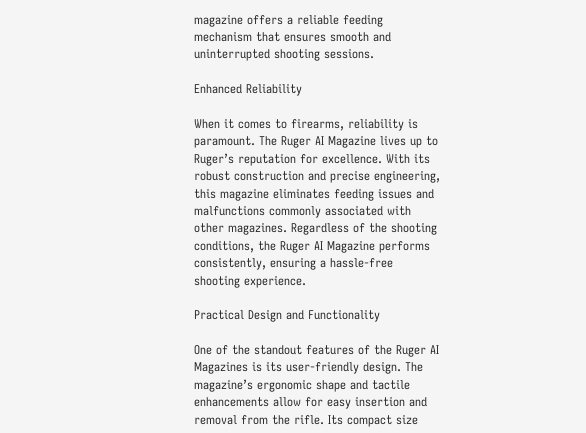magazine offers a reliable feeding mechanism that ensures smooth and uninterrupted shooting sessions.

Enhanced Reliability

When it comes to firearms, reliability is paramount. The Ruger AI Magazine lives up to Ruger’s reputation for excellence. With its robust construction and precise engineering, this magazine eliminates feeding issues and malfunctions commonly associated with other magazines. Regardless of the shooting conditions, the Ruger AI Magazine performs consistently, ensuring a hassle-free shooting experience.

Practical Design and Functionality

One of the standout features of the Ruger AI Magazines is its user-friendly design. The magazine’s ergonomic shape and tactile enhancements allow for easy insertion and removal from the rifle. Its compact size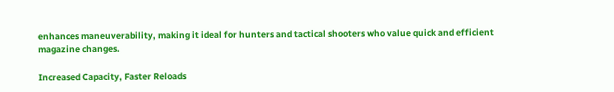enhances maneuverability, making it ideal for hunters and tactical shooters who value quick and efficient magazine changes.

Increased Capacity, Faster Reloads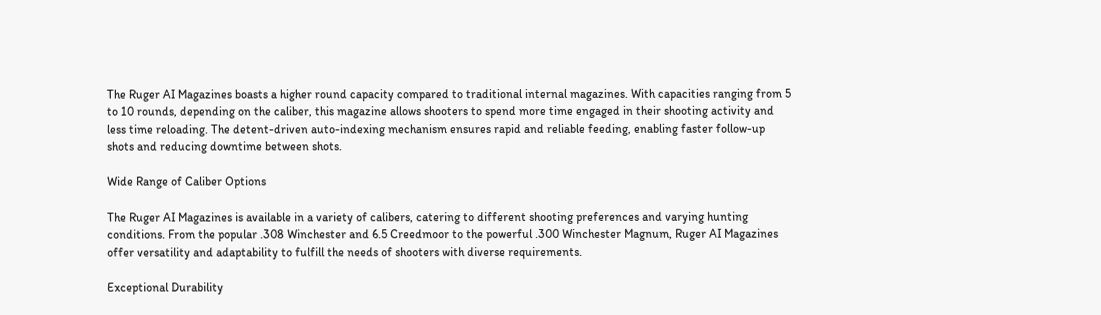The Ruger AI Magazines boasts a higher round capacity compared to traditional internal magazines. With capacities ranging from 5 to 10 rounds, depending on the caliber, this magazine allows shooters to spend more time engaged in their shooting activity and less time reloading. The detent-driven auto-indexing mechanism ensures rapid and reliable feeding, enabling faster follow-up shots and reducing downtime between shots.

Wide Range of Caliber Options

The Ruger AI Magazines is available in a variety of calibers, catering to different shooting preferences and varying hunting conditions. From the popular .308 Winchester and 6.5 Creedmoor to the powerful .300 Winchester Magnum, Ruger AI Magazines offer versatility and adaptability to fulfill the needs of shooters with diverse requirements.

Exceptional Durability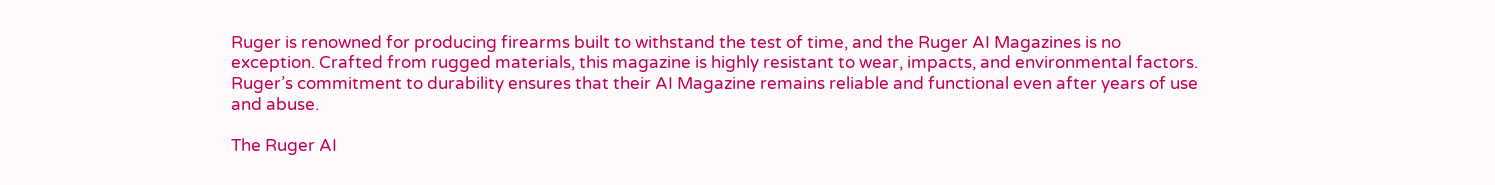Ruger is renowned for producing firearms built to withstand the test of time, and the Ruger AI Magazines is no exception. Crafted from rugged materials, this magazine is highly resistant to wear, impacts, and environmental factors. Ruger’s commitment to durability ensures that their AI Magazine remains reliable and functional even after years of use and abuse.

The Ruger AI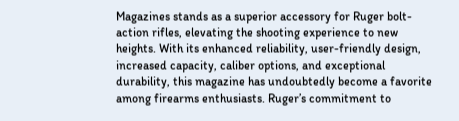Magazines stands as a superior accessory for Ruger bolt-action rifles, elevating the shooting experience to new heights. With its enhanced reliability, user-friendly design, increased capacity, caliber options, and exceptional durability, this magazine has undoubtedly become a favorite among firearms enthusiasts. Ruger’s commitment to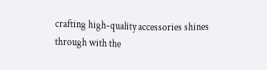crafting high-quality accessories shines through with the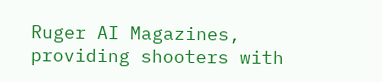Ruger AI Magazines, providing shooters with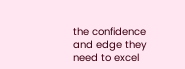the confidence and edge they need to excel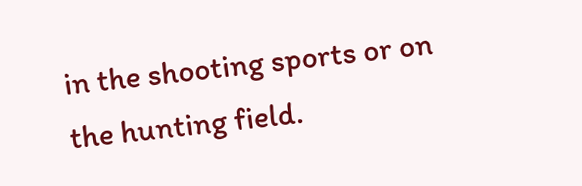in the shooting sports or on the hunting field.